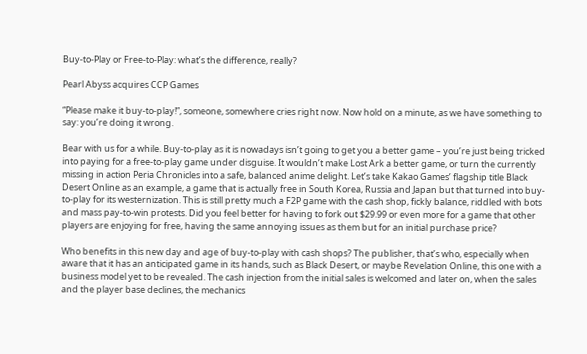Buy-to-Play or Free-to-Play: what’s the difference, really?

Pearl Abyss acquires CCP Games

“Please make it buy-to-play!”, someone, somewhere cries right now. Now hold on a minute, as we have something to say: you’re doing it wrong.

Bear with us for a while. Buy-to-play as it is nowadays isn’t going to get you a better game – you’re just being tricked into paying for a free-to-play game under disguise. It wouldn’t make Lost Ark a better game, or turn the currently missing in action Peria Chronicles into a safe, balanced anime delight. Let’s take Kakao Games’ flagship title Black Desert Online as an example, a game that is actually free in South Korea, Russia and Japan but that turned into buy-to-play for its westernization. This is still pretty much a F2P game with the cash shop, fickly balance, riddled with bots and mass pay-to-win protests. Did you feel better for having to fork out $29.99 or even more for a game that other players are enjoying for free, having the same annoying issues as them but for an initial purchase price?

Who benefits in this new day and age of buy-to-play with cash shops? The publisher, that’s who, especially when aware that it has an anticipated game in its hands, such as Black Desert, or maybe Revelation Online, this one with a business model yet to be revealed. The cash injection from the initial sales is welcomed and later on, when the sales and the player base declines, the mechanics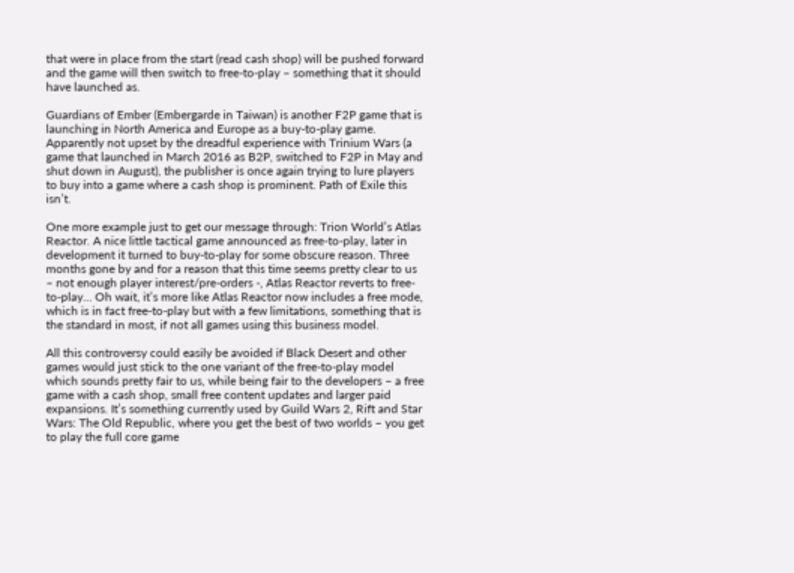that were in place from the start (read cash shop) will be pushed forward and the game will then switch to free-to-play – something that it should have launched as.

Guardians of Ember (Embergarde in Taiwan) is another F2P game that is launching in North America and Europe as a buy-to-play game. Apparently not upset by the dreadful experience with Trinium Wars (a game that launched in March 2016 as B2P, switched to F2P in May and shut down in August), the publisher is once again trying to lure players to buy into a game where a cash shop is prominent. Path of Exile this isn’t.

One more example just to get our message through: Trion World’s Atlas Reactor. A nice little tactical game announced as free-to-play, later in development it turned to buy-to-play for some obscure reason. Three months gone by and for a reason that this time seems pretty clear to us – not enough player interest/pre-orders -, Atlas Reactor reverts to free-to-play… Oh wait, it’s more like Atlas Reactor now includes a free mode, which is in fact free-to-play but with a few limitations, something that is the standard in most, if not all games using this business model.

All this controversy could easily be avoided if Black Desert and other games would just stick to the one variant of the free-to-play model which sounds pretty fair to us, while being fair to the developers – a free game with a cash shop, small free content updates and larger paid expansions. It’s something currently used by Guild Wars 2, Rift and Star Wars: The Old Republic, where you get the best of two worlds – you get to play the full core game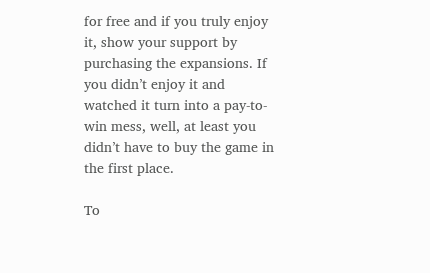for free and if you truly enjoy it, show your support by purchasing the expansions. If you didn’t enjoy it and watched it turn into a pay-to-win mess, well, at least you didn’t have to buy the game in the first place.

To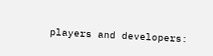players and developers: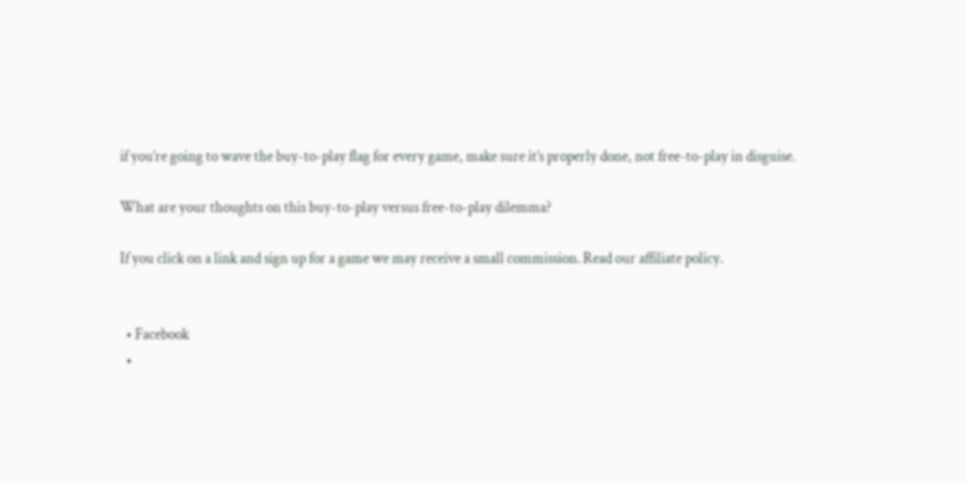if you’re going to wave the buy-to-play flag for every game, make sure it’s properly done, not free-to-play in disguise.

What are your thoughts on this buy-to-play versus free-to-play dilemma?

If you click on a link and sign up for a game we may receive a small commission. Read our affiliate policy.


  • Facebook
  •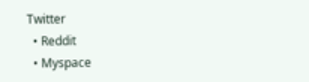Twitter
  • Reddit
  • Myspace